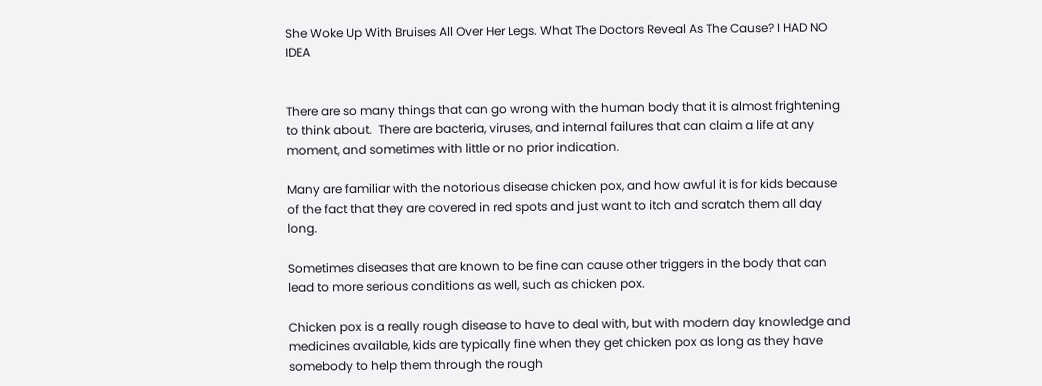She Woke Up With Bruises All Over Her Legs. What The Doctors Reveal As The Cause? I HAD NO IDEA


There are so many things that can go wrong with the human body that it is almost frightening to think about.  There are bacteria, viruses, and internal failures that can claim a life at any moment, and sometimes with little or no prior indication.

Many are familiar with the notorious disease chicken pox, and how awful it is for kids because of the fact that they are covered in red spots and just want to itch and scratch them all day long.

Sometimes diseases that are known to be fine can cause other triggers in the body that can lead to more serious conditions as well, such as chicken pox.

Chicken pox is a really rough disease to have to deal with, but with modern day knowledge and medicines available, kids are typically fine when they get chicken pox as long as they have somebody to help them through the rough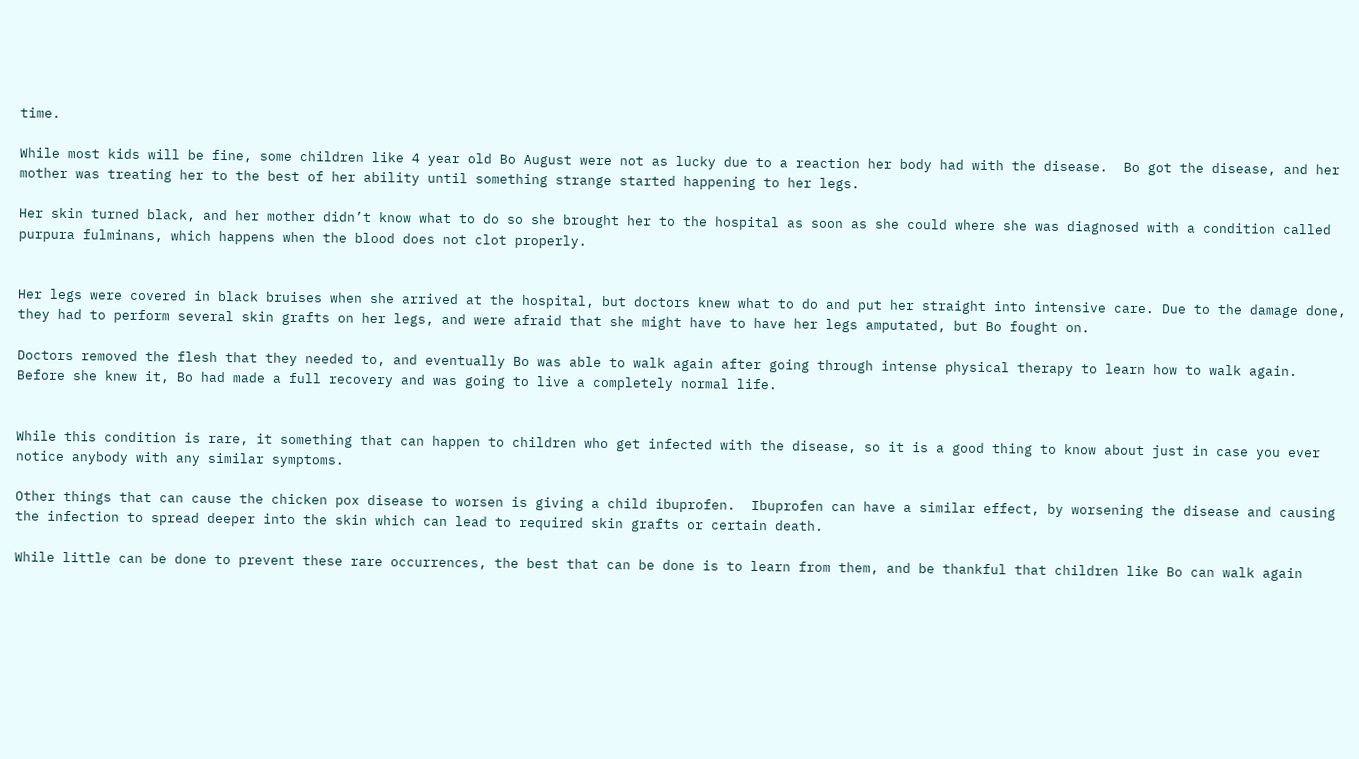time.

While most kids will be fine, some children like 4 year old Bo August were not as lucky due to a reaction her body had with the disease.  Bo got the disease, and her mother was treating her to the best of her ability until something strange started happening to her legs.

Her skin turned black, and her mother didn’t know what to do so she brought her to the hospital as soon as she could where she was diagnosed with a condition called purpura fulminans, which happens when the blood does not clot properly.


Her legs were covered in black bruises when she arrived at the hospital, but doctors knew what to do and put her straight into intensive care. Due to the damage done, they had to perform several skin grafts on her legs, and were afraid that she might have to have her legs amputated, but Bo fought on.

Doctors removed the flesh that they needed to, and eventually Bo was able to walk again after going through intense physical therapy to learn how to walk again.  Before she knew it, Bo had made a full recovery and was going to live a completely normal life.


While this condition is rare, it something that can happen to children who get infected with the disease, so it is a good thing to know about just in case you ever notice anybody with any similar symptoms.

Other things that can cause the chicken pox disease to worsen is giving a child ibuprofen.  Ibuprofen can have a similar effect, by worsening the disease and causing the infection to spread deeper into the skin which can lead to required skin grafts or certain death.

While little can be done to prevent these rare occurrences, the best that can be done is to learn from them, and be thankful that children like Bo can walk again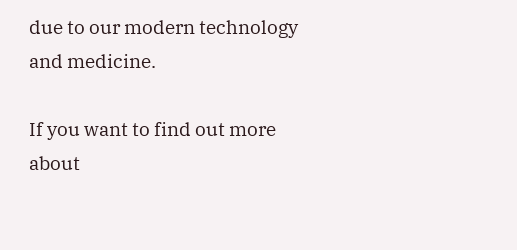due to our modern technology and medicine.

If you want to find out more about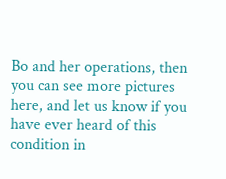Bo and her operations, then you can see more pictures here, and let us know if you have ever heard of this condition in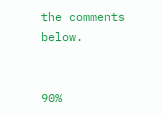the comments below.


90%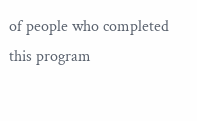of people who completed this program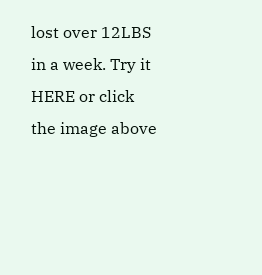lost over 12LBS in a week. Try it HERE or click the image above